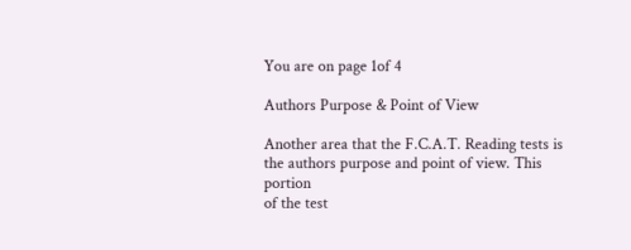You are on page 1of 4

Authors Purpose & Point of View

Another area that the F.C.A.T. Reading tests is the authors purpose and point of view. This portion
of the test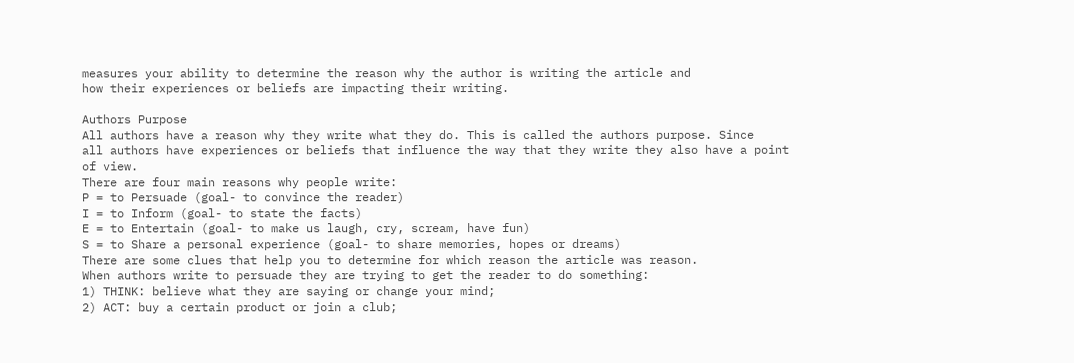measures your ability to determine the reason why the author is writing the article and
how their experiences or beliefs are impacting their writing.

Authors Purpose
All authors have a reason why they write what they do. This is called the authors purpose. Since
all authors have experiences or beliefs that influence the way that they write they also have a point
of view.
There are four main reasons why people write:
P = to Persuade (goal- to convince the reader)
I = to Inform (goal- to state the facts)
E = to Entertain (goal- to make us laugh, cry, scream, have fun)
S = to Share a personal experience (goal- to share memories, hopes or dreams)
There are some clues that help you to determine for which reason the article was reason.
When authors write to persuade they are trying to get the reader to do something:
1) THINK: believe what they are saying or change your mind;
2) ACT: buy a certain product or join a club;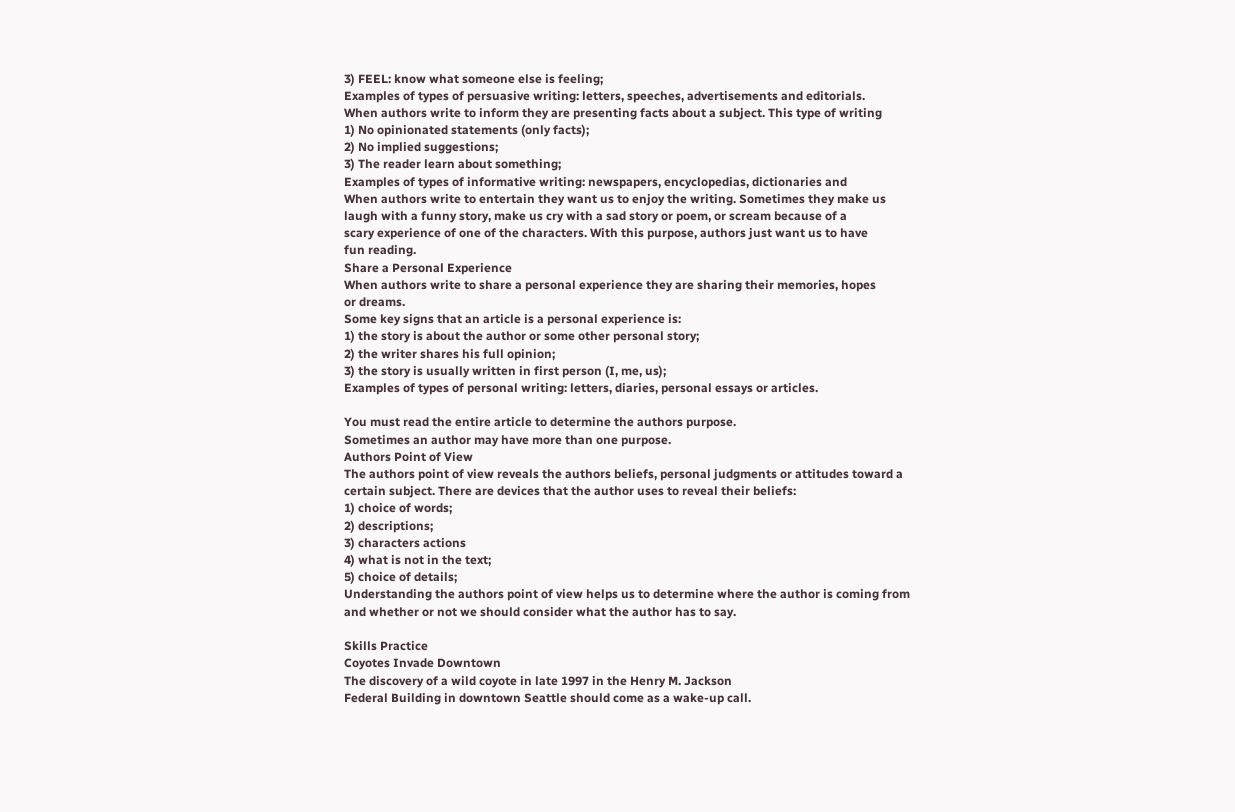3) FEEL: know what someone else is feeling;
Examples of types of persuasive writing: letters, speeches, advertisements and editorials.
When authors write to inform they are presenting facts about a subject. This type of writing
1) No opinionated statements (only facts);
2) No implied suggestions;
3) The reader learn about something;
Examples of types of informative writing: newspapers, encyclopedias, dictionaries and
When authors write to entertain they want us to enjoy the writing. Sometimes they make us
laugh with a funny story, make us cry with a sad story or poem, or scream because of a
scary experience of one of the characters. With this purpose, authors just want us to have
fun reading.
Share a Personal Experience
When authors write to share a personal experience they are sharing their memories, hopes
or dreams.
Some key signs that an article is a personal experience is:
1) the story is about the author or some other personal story;
2) the writer shares his full opinion;
3) the story is usually written in first person (I, me, us);
Examples of types of personal writing: letters, diaries, personal essays or articles.

You must read the entire article to determine the authors purpose.
Sometimes an author may have more than one purpose.
Authors Point of View
The authors point of view reveals the authors beliefs, personal judgments or attitudes toward a
certain subject. There are devices that the author uses to reveal their beliefs:
1) choice of words;
2) descriptions;
3) characters actions
4) what is not in the text;
5) choice of details;
Understanding the authors point of view helps us to determine where the author is coming from
and whether or not we should consider what the author has to say.

Skills Practice
Coyotes Invade Downtown
The discovery of a wild coyote in late 1997 in the Henry M. Jackson
Federal Building in downtown Seattle should come as a wake-up call.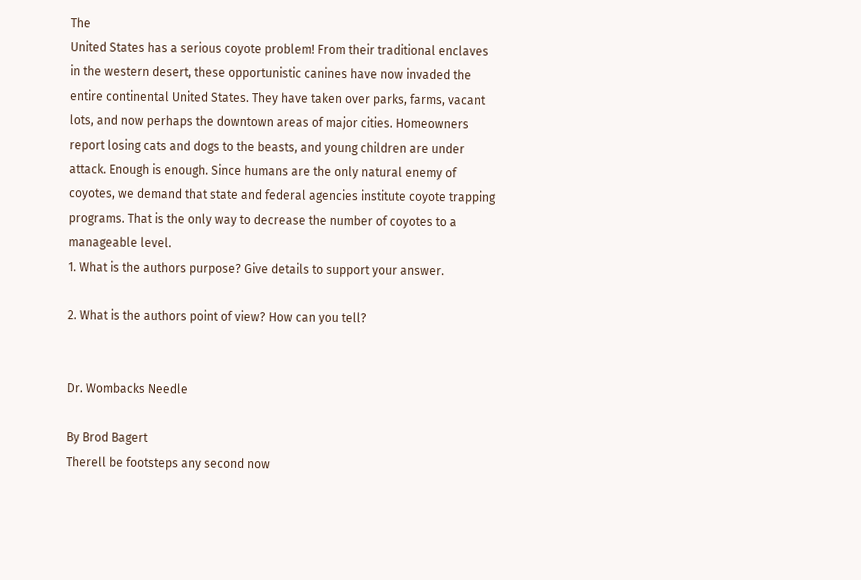The
United States has a serious coyote problem! From their traditional enclaves
in the western desert, these opportunistic canines have now invaded the
entire continental United States. They have taken over parks, farms, vacant
lots, and now perhaps the downtown areas of major cities. Homeowners
report losing cats and dogs to the beasts, and young children are under
attack. Enough is enough. Since humans are the only natural enemy of
coyotes, we demand that state and federal agencies institute coyote trapping
programs. That is the only way to decrease the number of coyotes to a
manageable level.
1. What is the authors purpose? Give details to support your answer.

2. What is the authors point of view? How can you tell?


Dr. Wombacks Needle

By Brod Bagert
Therell be footsteps any second now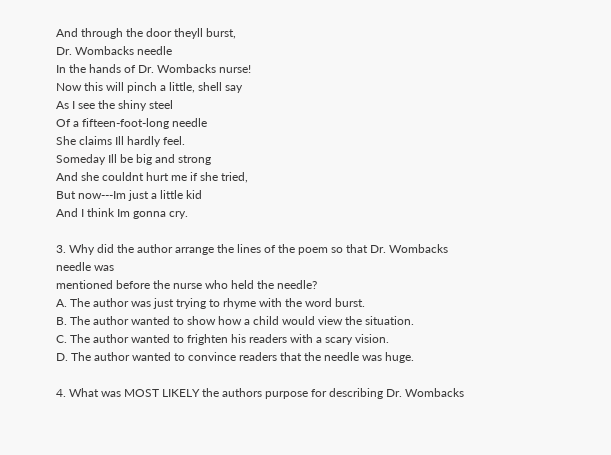And through the door theyll burst,
Dr. Wombacks needle
In the hands of Dr. Wombacks nurse!
Now this will pinch a little, shell say
As I see the shiny steel
Of a fifteen-foot-long needle
She claims Ill hardly feel.
Someday Ill be big and strong
And she couldnt hurt me if she tried,
But now---Im just a little kid
And I think Im gonna cry.

3. Why did the author arrange the lines of the poem so that Dr. Wombacks needle was
mentioned before the nurse who held the needle?
A. The author was just trying to rhyme with the word burst.
B. The author wanted to show how a child would view the situation.
C. The author wanted to frighten his readers with a scary vision.
D. The author wanted to convince readers that the needle was huge.

4. What was MOST LIKELY the authors purpose for describing Dr. Wombacks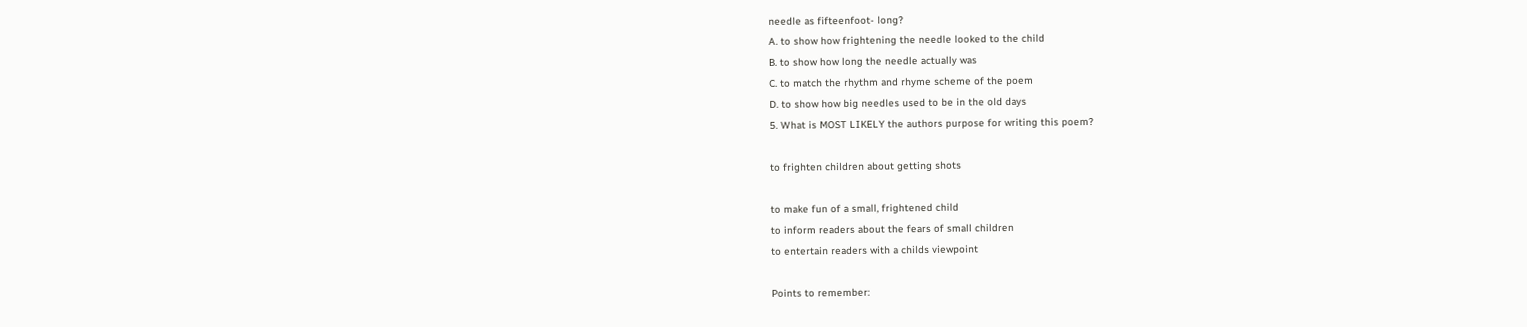needle as fifteenfoot- long?
A. to show how frightening the needle looked to the child
B. to show how long the needle actually was
C. to match the rhythm and rhyme scheme of the poem
D. to show how big needles used to be in the old days
5. What is MOST LIKELY the authors purpose for writing this poem?

to frighten children about getting shots

to make fun of a small, frightened child
to inform readers about the fears of small children
to entertain readers with a childs viewpoint

Points to remember: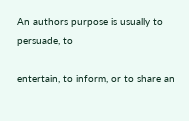An authors purpose is usually to persuade, to

entertain, to inform, or to share an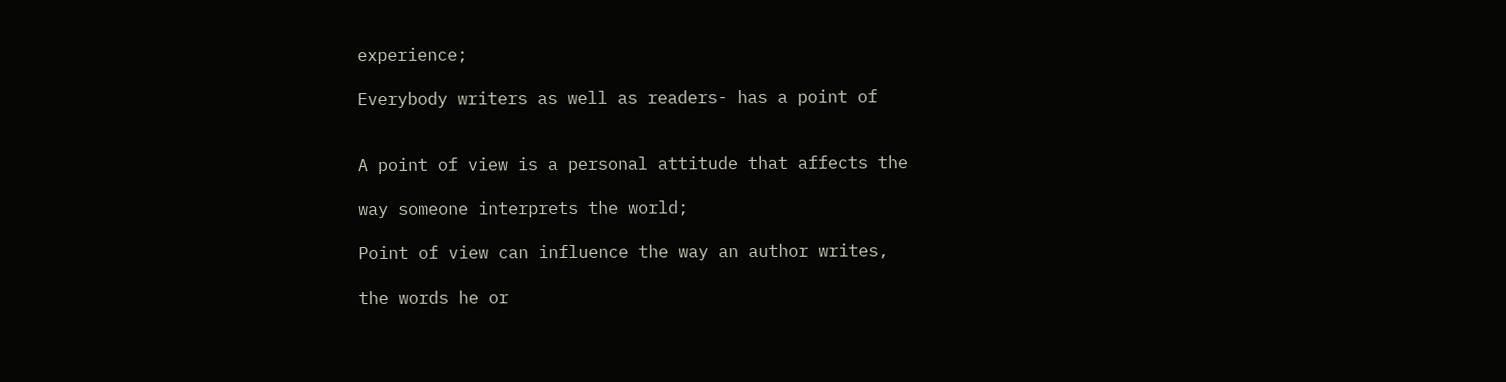experience;

Everybody writers as well as readers- has a point of


A point of view is a personal attitude that affects the

way someone interprets the world;

Point of view can influence the way an author writes,

the words he or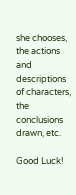she chooses, the actions and descriptions
of characters, the conclusions drawn, etc.

Good Luck!